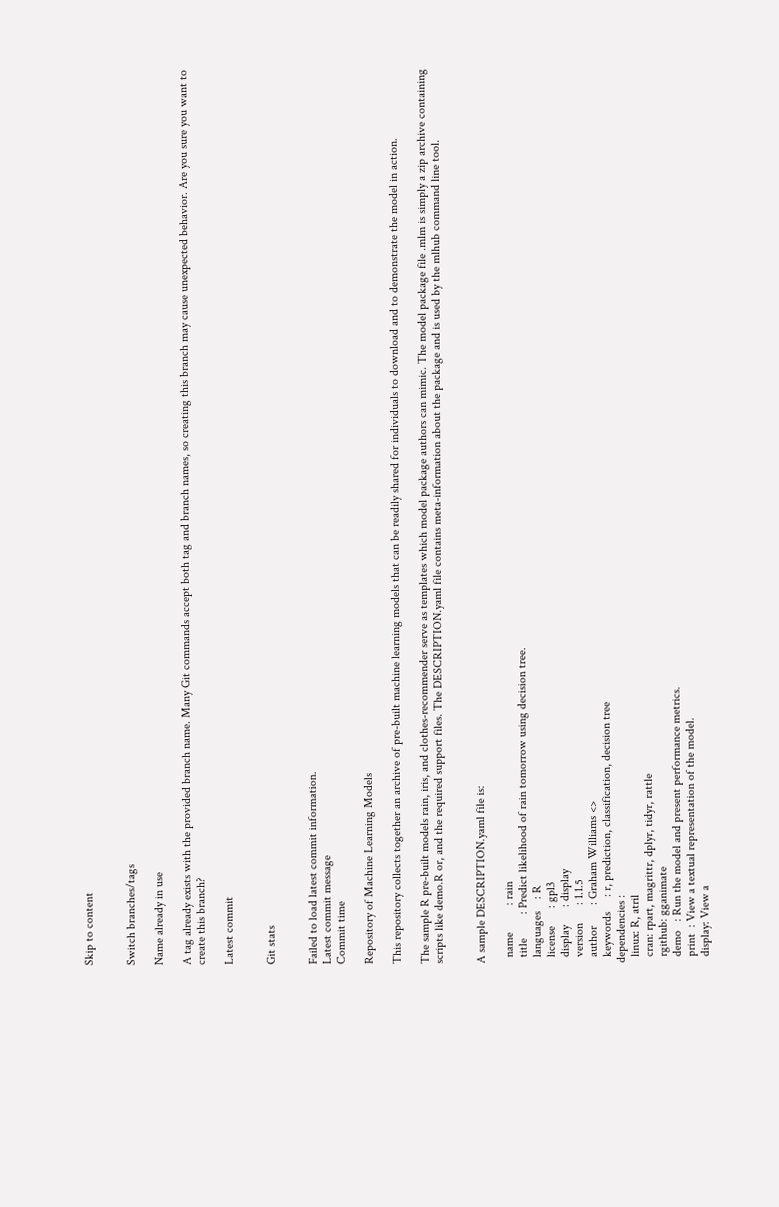Skip to content


Switch branches/tags

Name already in use

A tag already exists with the provided branch name. Many Git commands accept both tag and branch names, so creating this branch may cause unexpected behavior. Are you sure you want to create this branch?

Latest commit


Git stats


Failed to load latest commit information.
Latest commit message
Commit time

Repository of Machine Learning Models

This repository collects together an archive of pre-built machine learning models that can be readily shared for individuals to download and to demonstrate the model in action.

The sample R pre-built models rain, iris, and clothes-recommender serve as templates which model package authors can mimic. The model package file .mlm is simply a zip archive containing scripts like demo.R or, and the required support files. The DESCRIPTION.yaml file contains meta-information about the package and is used by the mlhub command line tool.


A sample DESCRIPTION.yaml file is:

  name         : rain
  title        : Predict likelihood of rain tomorrow using decision tree.
  languages    : R
  license      : gpl3
  display      : display
  version      : 1.1.5
  author       : Graham Williams <>
  keywords     : r, prediction, classification, decision tree
dependencies :
  linux: R, atril
  cran: rpart, magrittr, dplyr, tidyr, rattle
  rgithub: gganimate
  demo   : Run the model and present performance metrics.
  print  : View a textual representation of the model.
  display: View a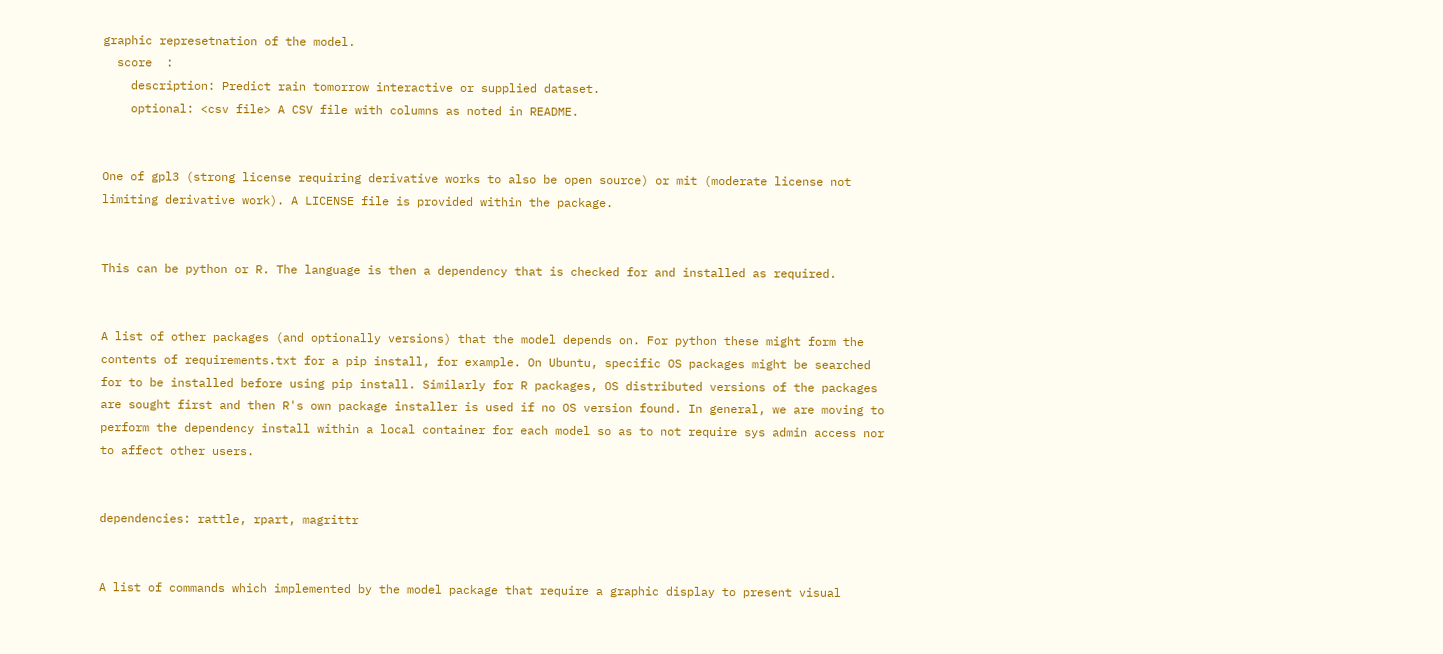graphic represetnation of the model.
  score  :
    description: Predict rain tomorrow interactive or supplied dataset.
    optional: <csv file> A CSV file with columns as noted in README.


One of gpl3 (strong license requiring derivative works to also be open source) or mit (moderate license not limiting derivative work). A LICENSE file is provided within the package.


This can be python or R. The language is then a dependency that is checked for and installed as required.


A list of other packages (and optionally versions) that the model depends on. For python these might form the contents of requirements.txt for a pip install, for example. On Ubuntu, specific OS packages might be searched for to be installed before using pip install. Similarly for R packages, OS distributed versions of the packages are sought first and then R's own package installer is used if no OS version found. In general, we are moving to perform the dependency install within a local container for each model so as to not require sys admin access nor to affect other users.


dependencies: rattle, rpart, magrittr


A list of commands which implemented by the model package that require a graphic display to present visual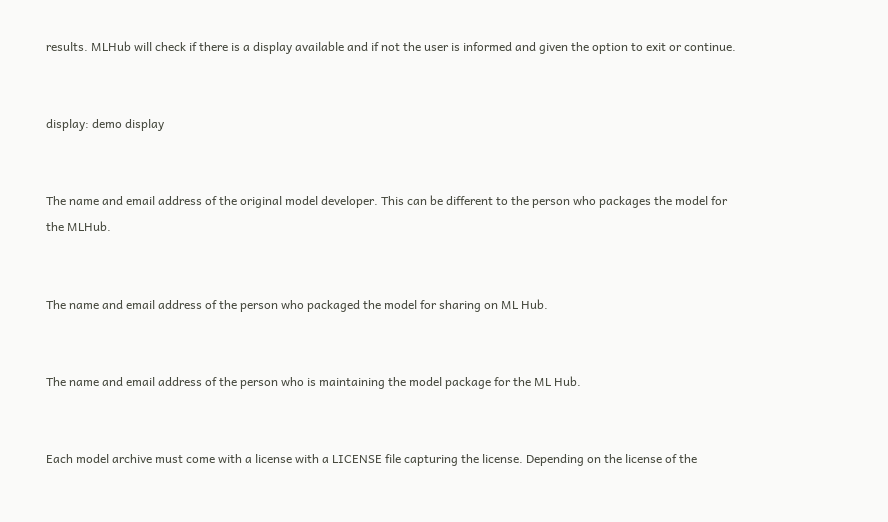results. MLHub will check if there is a display available and if not the user is informed and given the option to exit or continue.


display: demo display


The name and email address of the original model developer. This can be different to the person who packages the model for the MLHub.


The name and email address of the person who packaged the model for sharing on ML Hub.


The name and email address of the person who is maintaining the model package for the ML Hub.


Each model archive must come with a license with a LICENSE file capturing the license. Depending on the license of the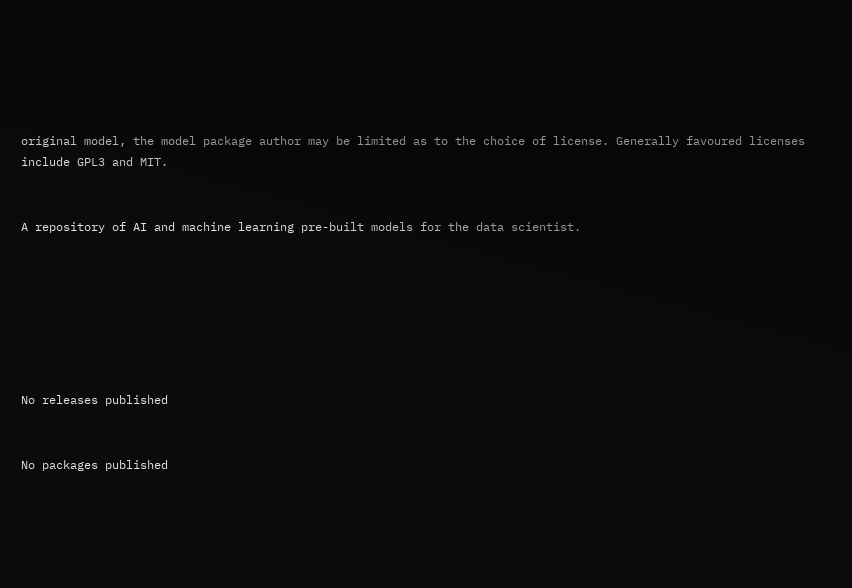original model, the model package author may be limited as to the choice of license. Generally favoured licenses include GPL3 and MIT.


A repository of AI and machine learning pre-built models for the data scientist.







No releases published


No packages published